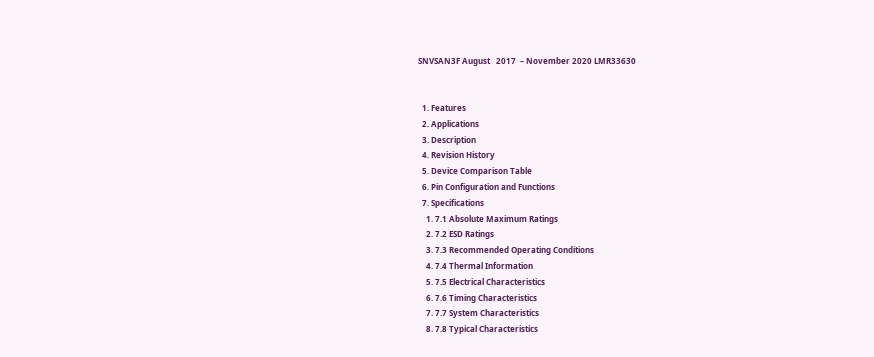SNVSAN3F August   2017  – November 2020 LMR33630


  1. Features
  2. Applications
  3. Description
  4. Revision History
  5. Device Comparison Table
  6. Pin Configuration and Functions
  7. Specifications
    1. 7.1 Absolute Maximum Ratings
    2. 7.2 ESD Ratings
    3. 7.3 Recommended Operating Conditions
    4. 7.4 Thermal Information
    5. 7.5 Electrical Characteristics
    6. 7.6 Timing Characteristics
    7. 7.7 System Characteristics
    8. 7.8 Typical Characteristics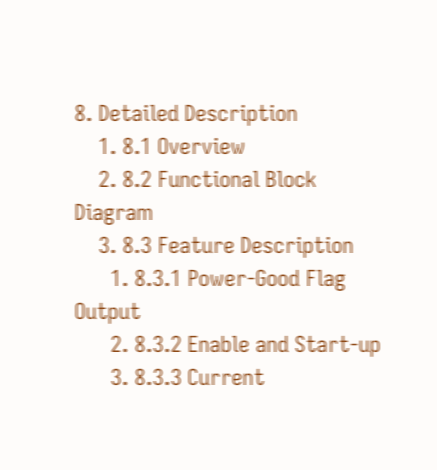8. Detailed Description
    1. 8.1 Overview
    2. 8.2 Functional Block Diagram
    3. 8.3 Feature Description
      1. 8.3.1 Power-Good Flag Output
      2. 8.3.2 Enable and Start-up
      3. 8.3.3 Current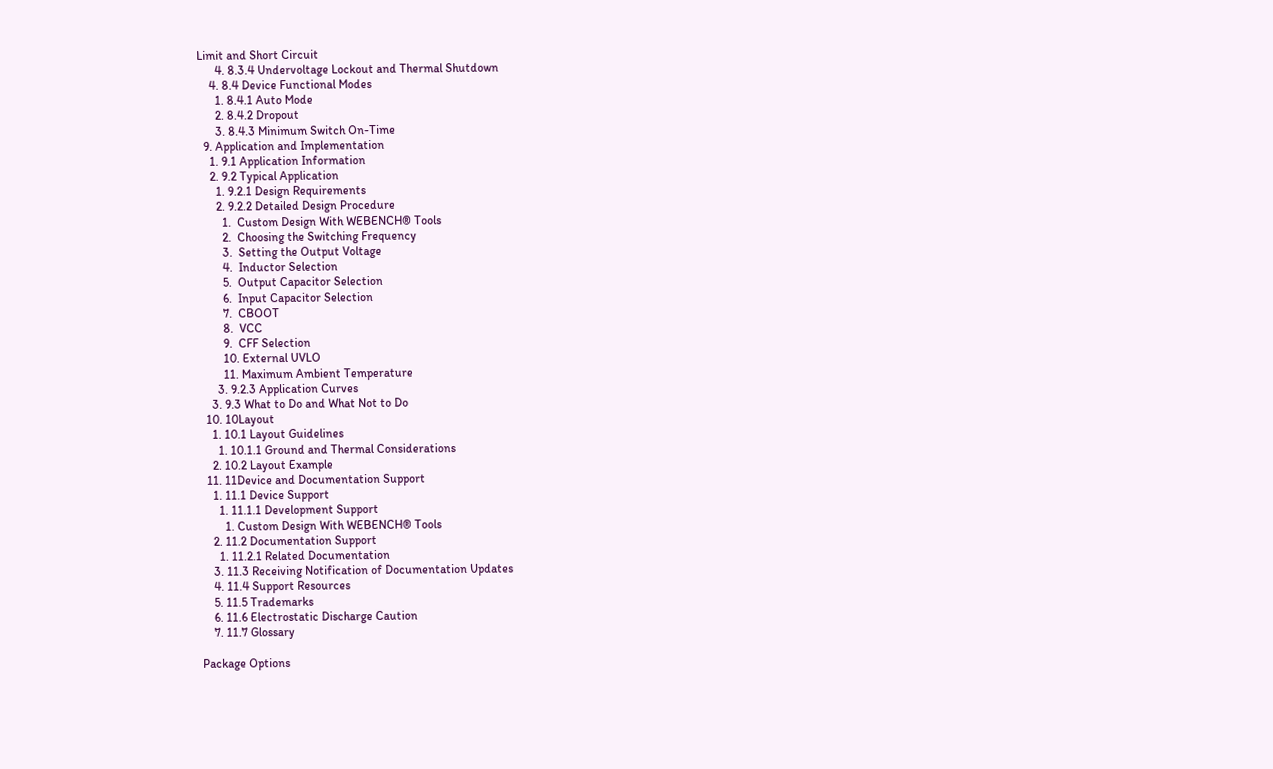Limit and Short Circuit
      4. 8.3.4 Undervoltage Lockout and Thermal Shutdown
    4. 8.4 Device Functional Modes
      1. 8.4.1 Auto Mode
      2. 8.4.2 Dropout
      3. 8.4.3 Minimum Switch On-Time
  9. Application and Implementation
    1. 9.1 Application Information
    2. 9.2 Typical Application
      1. 9.2.1 Design Requirements
      2. 9.2.2 Detailed Design Procedure
        1.  Custom Design With WEBENCH® Tools
        2.  Choosing the Switching Frequency
        3.  Setting the Output Voltage
        4.  Inductor Selection
        5.  Output Capacitor Selection
        6.  Input Capacitor Selection
        7.  CBOOT
        8.  VCC
        9.  CFF Selection
        10. External UVLO
        11. Maximum Ambient Temperature
      3. 9.2.3 Application Curves
    3. 9.3 What to Do and What Not to Do
  10. 10Layout
    1. 10.1 Layout Guidelines
      1. 10.1.1 Ground and Thermal Considerations
    2. 10.2 Layout Example
  11. 11Device and Documentation Support
    1. 11.1 Device Support
      1. 11.1.1 Development Support
        1. Custom Design With WEBENCH® Tools
    2. 11.2 Documentation Support
      1. 11.2.1 Related Documentation
    3. 11.3 Receiving Notification of Documentation Updates
    4. 11.4 Support Resources
    5. 11.5 Trademarks
    6. 11.6 Electrostatic Discharge Caution
    7. 11.7 Glossary

Package Options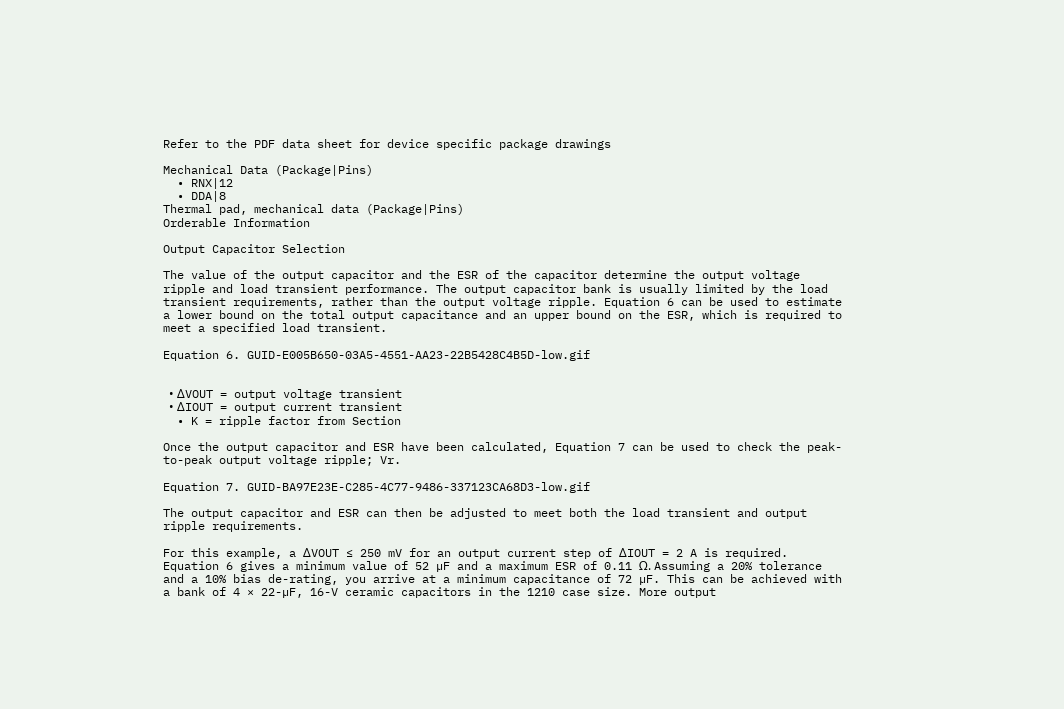Refer to the PDF data sheet for device specific package drawings

Mechanical Data (Package|Pins)
  • RNX|12
  • DDA|8
Thermal pad, mechanical data (Package|Pins)
Orderable Information

Output Capacitor Selection

The value of the output capacitor and the ESR of the capacitor determine the output voltage ripple and load transient performance. The output capacitor bank is usually limited by the load transient requirements, rather than the output voltage ripple. Equation 6 can be used to estimate a lower bound on the total output capacitance and an upper bound on the ESR, which is required to meet a specified load transient.

Equation 6. GUID-E005B650-03A5-4551-AA23-22B5428C4B5D-low.gif


  • ΔVOUT = output voltage transient
  • ΔIOUT = output current transient
  • K = ripple factor from Section

Once the output capacitor and ESR have been calculated, Equation 7 can be used to check the peak-to-peak output voltage ripple; Vr.

Equation 7. GUID-BA97E23E-C285-4C77-9486-337123CA68D3-low.gif

The output capacitor and ESR can then be adjusted to meet both the load transient and output ripple requirements.

For this example, a ΔVOUT ≤ 250 mV for an output current step of ΔIOUT = 2 A is required. Equation 6 gives a minimum value of 52 µF and a maximum ESR of 0.11 Ω. Assuming a 20% tolerance and a 10% bias de-rating, you arrive at a minimum capacitance of 72 µF. This can be achieved with a bank of 4 × 22-µF, 16-V ceramic capacitors in the 1210 case size. More output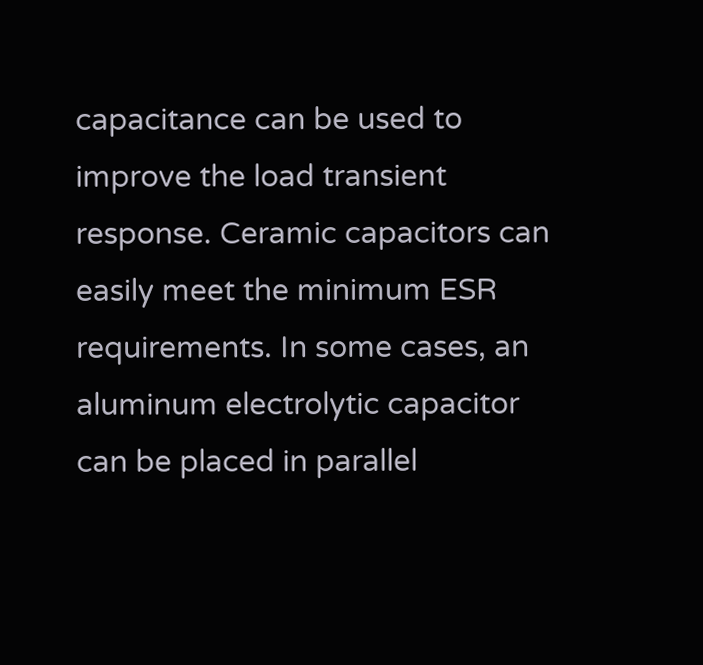capacitance can be used to improve the load transient response. Ceramic capacitors can easily meet the minimum ESR requirements. In some cases, an aluminum electrolytic capacitor can be placed in parallel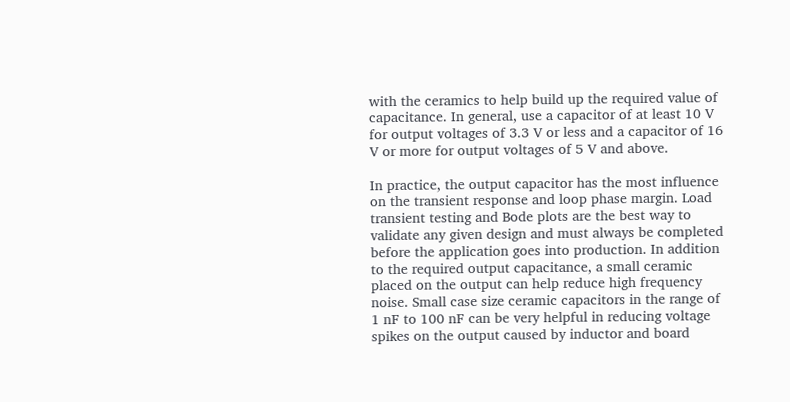with the ceramics to help build up the required value of capacitance. In general, use a capacitor of at least 10 V for output voltages of 3.3 V or less and a capacitor of 16 V or more for output voltages of 5 V and above.

In practice, the output capacitor has the most influence on the transient response and loop phase margin. Load transient testing and Bode plots are the best way to validate any given design and must always be completed before the application goes into production. In addition to the required output capacitance, a small ceramic placed on the output can help reduce high frequency noise. Small case size ceramic capacitors in the range of 1 nF to 100 nF can be very helpful in reducing voltage spikes on the output caused by inductor and board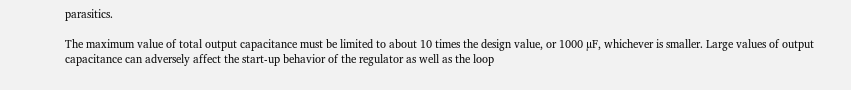parasitics.

The maximum value of total output capacitance must be limited to about 10 times the design value, or 1000 µF, whichever is smaller. Large values of output capacitance can adversely affect the start-up behavior of the regulator as well as the loop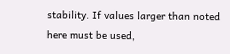stability. If values larger than noted here must be used,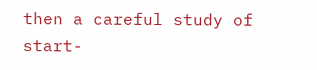then a careful study of start-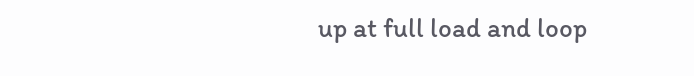up at full load and loop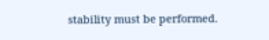stability must be performed.